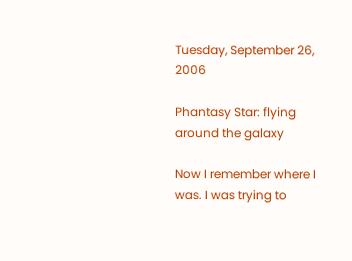Tuesday, September 26, 2006

Phantasy Star: flying around the galaxy

Now I remember where I was. I was trying to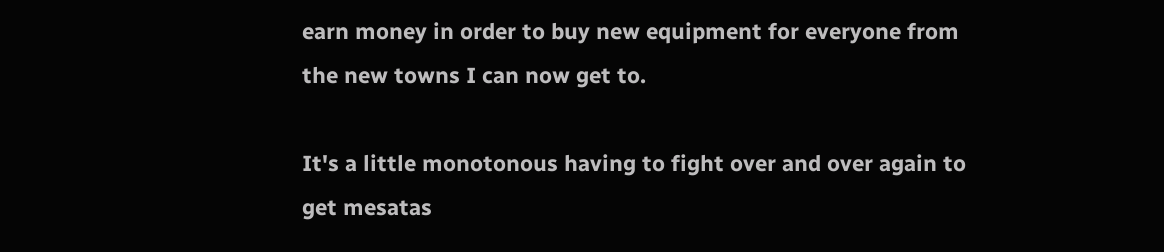earn money in order to buy new equipment for everyone from the new towns I can now get to.

It's a little monotonous having to fight over and over again to get mesatas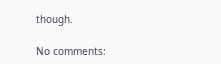though.

No comments: